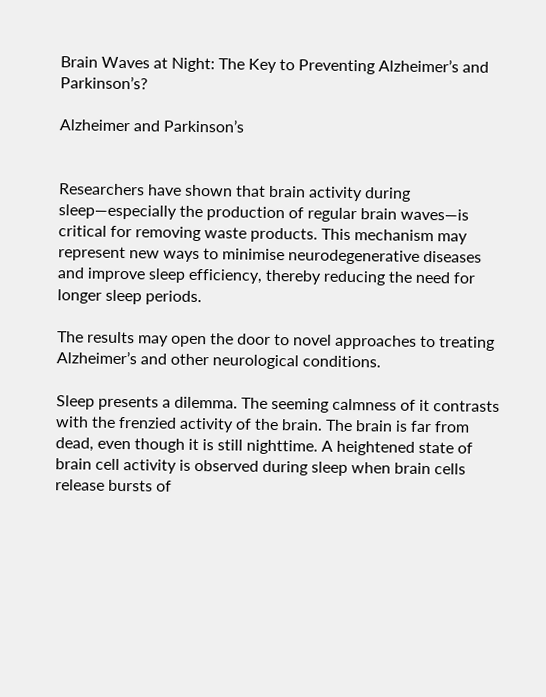Brain Waves at Night: The Key to Preventing Alzheimer’s and Parkinson’s?

Alzheimer and Parkinson’s


Researchers have shown that brain activity during sleep—especially the production of regular brain waves—is critical for removing waste products. This mechanism may represent new ways to minimise neurodegenerative diseases and improve sleep efficiency, thereby reducing the need for longer sleep periods.

The results may open the door to novel approaches to treating Alzheimer’s and other neurological conditions.

Sleep presents a dilemma. The seeming calmness of it contrasts with the frenzied activity of the brain. The brain is far from dead, even though it is still nighttime. A heightened state of brain cell activity is observed during sleep when brain cells release bursts of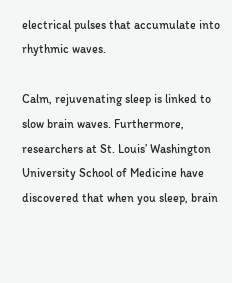electrical pulses that accumulate into rhythmic waves.

Calm, rejuvenating sleep is linked to slow brain waves. Furthermore, researchers at St. Louis’ Washington University School of Medicine have discovered that when you sleep, brain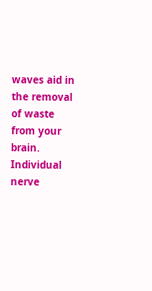waves aid in the removal of waste from your brain. Individual nerve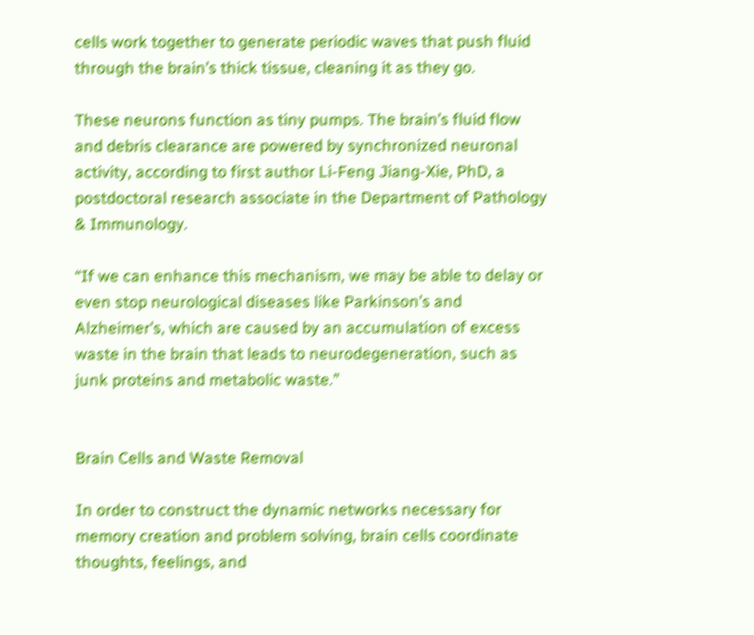cells work together to generate periodic waves that push fluid through the brain’s thick tissue, cleaning it as they go.

These neurons function as tiny pumps. The brain’s fluid flow and debris clearance are powered by synchronized neuronal activity, according to first author Li-Feng Jiang-Xie, PhD, a postdoctoral research associate in the Department of Pathology & Immunology.

“If we can enhance this mechanism, we may be able to delay or even stop neurological diseases like Parkinson’s and Alzheimer’s, which are caused by an accumulation of excess waste in the brain that leads to neurodegeneration, such as junk proteins and metabolic waste.”


Brain Cells and Waste Removal

In order to construct the dynamic networks necessary for memory creation and problem solving, brain cells coordinate thoughts, feelings, and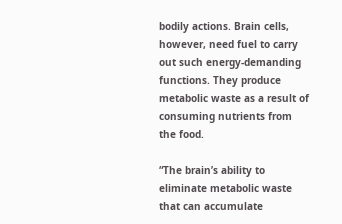bodily actions. Brain cells, however, need fuel to carry out such energy-demanding functions. They produce metabolic waste as a result of consuming nutrients from the food.

“The brain’s ability to eliminate metabolic waste that can accumulate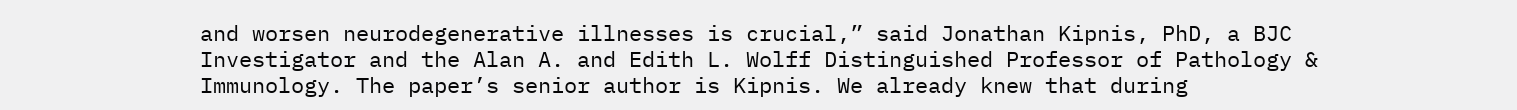and worsen neurodegenerative illnesses is crucial,” said Jonathan Kipnis, PhD, a BJC Investigator and the Alan A. and Edith L. Wolff Distinguished Professor of Pathology & Immunology. The paper’s senior author is Kipnis. We already knew that during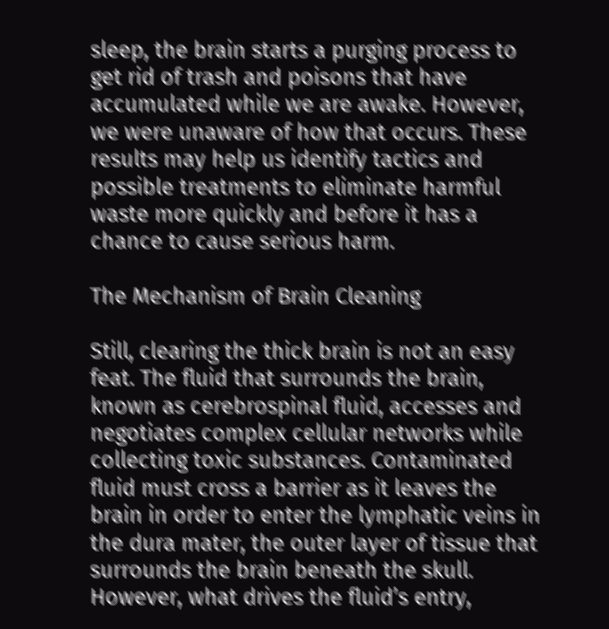sleep, the brain starts a purging process to get rid of trash and poisons that have accumulated while we are awake. However, we were unaware of how that occurs. These results may help us identify tactics and possible treatments to eliminate harmful waste more quickly and before it has a chance to cause serious harm.

The Mechanism of Brain Cleaning

Still, clearing the thick brain is not an easy feat. The fluid that surrounds the brain, known as cerebrospinal fluid, accesses and negotiates complex cellular networks while collecting toxic substances. Contaminated fluid must cross a barrier as it leaves the brain in order to enter the lymphatic veins in the dura mater, the outer layer of tissue that surrounds the brain beneath the skull. However, what drives the fluid’s entry,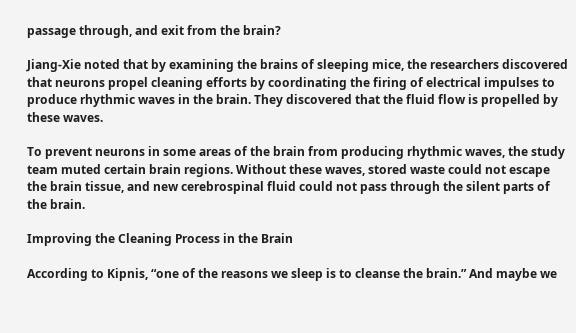passage through, and exit from the brain?

Jiang-Xie noted that by examining the brains of sleeping mice, the researchers discovered that neurons propel cleaning efforts by coordinating the firing of electrical impulses to produce rhythmic waves in the brain. They discovered that the fluid flow is propelled by these waves.

To prevent neurons in some areas of the brain from producing rhythmic waves, the study team muted certain brain regions. Without these waves, stored waste could not escape the brain tissue, and new cerebrospinal fluid could not pass through the silent parts of the brain.

Improving the Cleaning Process in the Brain

According to Kipnis, “one of the reasons we sleep is to cleanse the brain.” And maybe we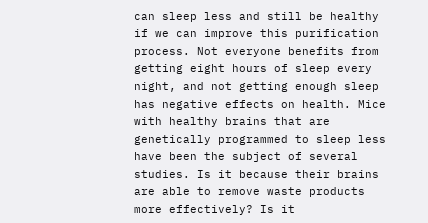can sleep less and still be healthy if we can improve this purification process. Not everyone benefits from getting eight hours of sleep every night, and not getting enough sleep has negative effects on health. Mice with healthy brains that are genetically programmed to sleep less have been the subject of several studies. Is it because their brains are able to remove waste products more effectively? Is it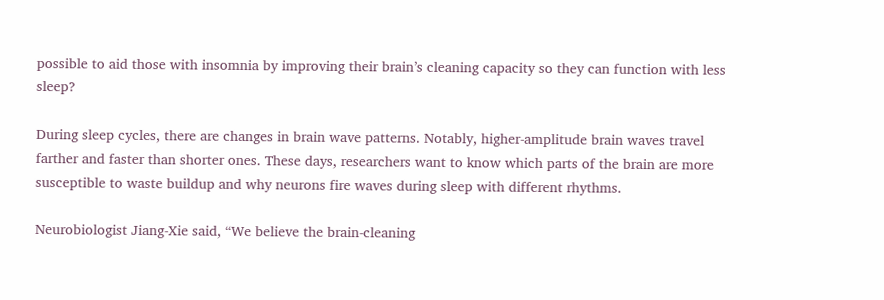possible to aid those with insomnia by improving their brain’s cleaning capacity so they can function with less sleep?

During sleep cycles, there are changes in brain wave patterns. Notably, higher-amplitude brain waves travel farther and faster than shorter ones. These days, researchers want to know which parts of the brain are more susceptible to waste buildup and why neurons fire waves during sleep with different rhythms.

Neurobiologist Jiang-Xie said, “We believe the brain-cleaning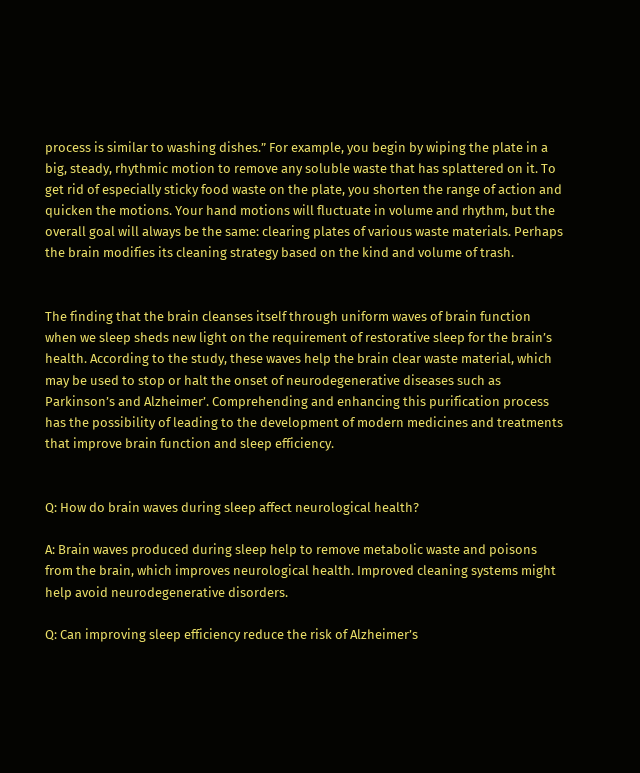process is similar to washing dishes.” For example, you begin by wiping the plate in a big, steady, rhythmic motion to remove any soluble waste that has splattered on it. To get rid of especially sticky food waste on the plate, you shorten the range of action and quicken the motions. Your hand motions will fluctuate in volume and rhythm, but the overall goal will always be the same: clearing plates of various waste materials. Perhaps the brain modifies its cleaning strategy based on the kind and volume of trash.


The finding that the brain cleanses itself through uniform waves of brain function when we sleep sheds new light on the requirement of restorative sleep for the brain’s health. According to the study, these waves help the brain clear waste material, which may be used to stop or halt the onset of neurodegenerative diseases such as Parkinson’s and Alzheimer’. Comprehending and enhancing this purification process has the possibility of leading to the development of modern medicines and treatments that improve brain function and sleep efficiency.


Q: How do brain waves during sleep affect neurological health?

A: Brain waves produced during sleep help to remove metabolic waste and poisons from the brain, which improves neurological health. Improved cleaning systems might help avoid neurodegenerative disorders.

Q: Can improving sleep efficiency reduce the risk of Alzheimer’s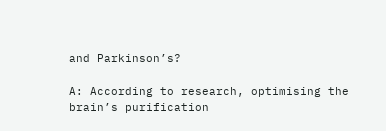and Parkinson’s?

A: According to research, optimising the brain’s purification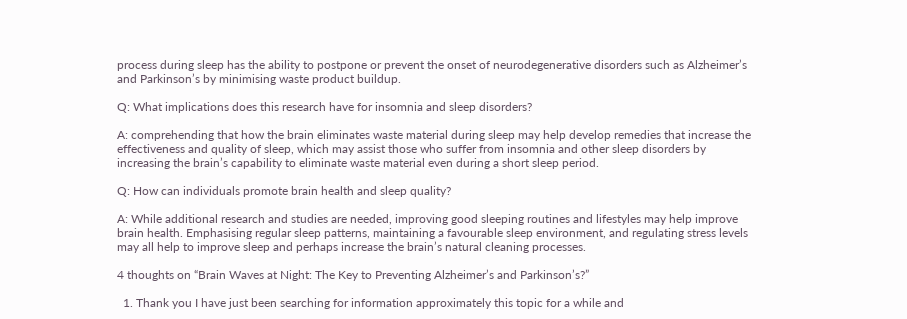process during sleep has the ability to postpone or prevent the onset of neurodegenerative disorders such as Alzheimer’s and Parkinson’s by minimising waste product buildup.

Q: What implications does this research have for insomnia and sleep disorders?

A: comprehending that how the brain eliminates waste material during sleep may help develop remedies that increase the effectiveness and quality of sleep, which may assist those who suffer from insomnia and other sleep disorders by increasing the brain’s capability to eliminate waste material even during a short sleep period.

Q: How can individuals promote brain health and sleep quality?

A: While additional research and studies are needed, improving good sleeping routines and lifestyles may help improve brain health. Emphasising regular sleep patterns, maintaining a favourable sleep environment, and regulating stress levels may all help to improve sleep and perhaps increase the brain’s natural cleaning processes.

4 thoughts on “Brain Waves at Night: The Key to Preventing Alzheimer’s and Parkinson’s?”

  1. Thank you I have just been searching for information approximately this topic for a while and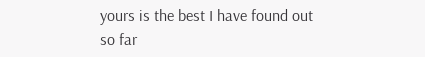yours is the best I have found out so far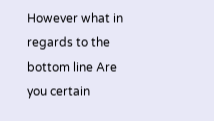However what in regards to the bottom line Are you certain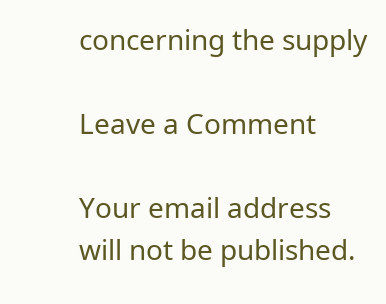concerning the supply

Leave a Comment

Your email address will not be published.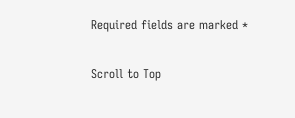Required fields are marked *

Scroll to Top